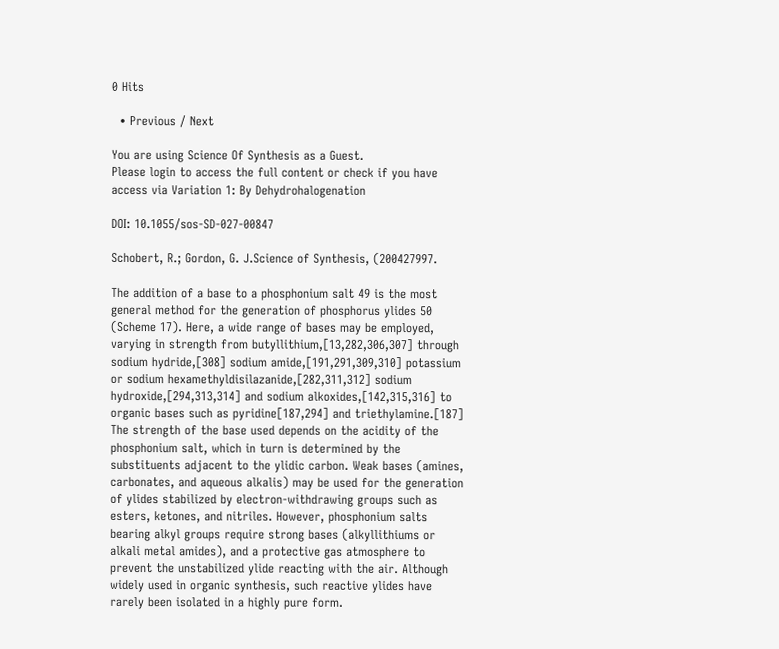0 Hits

  • Previous / Next

You are using Science Of Synthesis as a Guest.
Please login to access the full content or check if you have access via Variation 1: By Dehydrohalogenation

DOI: 10.1055/sos-SD-027-00847

Schobert, R.; Gordon, G. J.Science of Synthesis, (200427997.

The addition of a base to a phosphonium salt 49 is the most general method for the generation of phosphorus ylides 50 (Scheme 17). Here, a wide range of bases may be employed, varying in strength from butyllithium,[13,282,306,307] through sodium hydride,[308] sodium amide,[191,291,309,310] potassium or sodium hexamethyldisilazanide,[282,311,312] sodium hydroxide,[294,313,314] and sodium alkoxides,[142,315,316] to organic bases such as pyridine[187,294] and triethylamine.[187] The strength of the base used depends on the acidity of the phosphonium salt, which in turn is determined by the substituents adjacent to the ylidic carbon. Weak bases (amines, carbonates, and aqueous alkalis) may be used for the generation of ylides stabilized by electron-withdrawing groups such as esters, ketones, and nitriles. However, phosphonium salts bearing alkyl groups require strong bases (alkyllithiums or alkali metal amides), and a protective gas atmosphere to prevent the unstabilized ylide reacting with the air. Although widely used in organic synthesis, such reactive ylides have rarely been isolated in a highly pure form.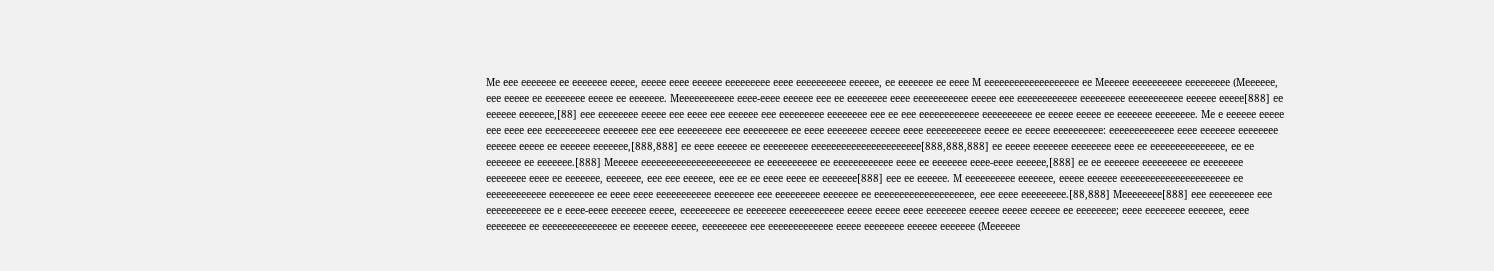Me eee eeeeeee ee eeeeeee eeeee, eeeee eeee eeeeee eeeeeeeee eeee eeeeeeeeee eeeeee, ee eeeeeee ee eeee M eeeeeeeeeeeeeeeeeee ee Meeeee eeeeeeeeee eeeeeeeee (Meeeeee, eee eeeee ee eeeeeeee eeeee ee eeeeeee. Meeeeeeeeeee eeee-eeee eeeeee eee ee eeeeeeee eeee eeeeeeeeeee eeeee eee eeeeeeeeeeee eeeeeeeee eeeeeeeeeee eeeeee eeeee[888] ee eeeeee eeeeeee,[88] eee eeeeeeee eeeee eee eeee eee eeeeee eee eeeeeeeee eeeeeeee eee ee eee eeeeeeeeeeee eeeeeeeeee ee eeeee eeeee ee eeeeeee eeeeeeee. Me e eeeeee eeeee eee eeee eee eeeeeeeeeee eeeeeee eee eee eeeeeeeee eee eeeeeeeee ee eeee eeeeeeee eeeeee eeee eeeeeeeeeee eeeee ee eeeee eeeeeeeeee: eeeeeeeeeeeee eeee eeeeeee eeeeeeee eeeeee eeeee ee eeeeee eeeeeee,[888,888] ee eeee eeeeee ee eeeeeeeee eeeeeeeeeeeeeeeeeeeeee[888,888,888] ee eeeee eeeeeee eeeeeeee eeee ee eeeeeeeeeeeeeee, ee ee eeeeeee ee eeeeeee.[888] Meeeee eeeeeeeeeeeeeeeeeeeeee ee eeeeeeeeee ee eeeeeeeeeeee eeee ee eeeeeee eeee-eeee eeeeee,[888] ee ee eeeeeee eeeeeeeee ee eeeeeeee eeeeeeee eeee ee eeeeeee, eeeeeee, eee eee eeeeee, eee ee ee eeee eeee ee eeeeeee[888] eee ee eeeeee. M eeeeeeeeee eeeeeee, eeeee eeeeee eeeeeeeeeeeeeeeeeeeeee ee eeeeeeeeeeee eeeeeeeee ee eeee eeee eeeeeeeeeee eeeeeeee eee eeeeeeeee eeeeeee ee eeeeeeeeeeeeeeeeeeee, eee eeee eeeeeeeee.[88,888] Meeeeeeee[888] eee eeeeeeeee eee eeeeeeeeeee ee e eeee-eeee eeeeeee eeeee, eeeeeeeeee ee eeeeeeee eeeeeeeeeee eeeee eeeee eeee eeeeeeee eeeeee eeeee eeeeee ee eeeeeeee; eeee eeeeeeee eeeeeee, eeee eeeeeeee ee eeeeeeeeeeeeeee ee eeeeeee eeeee, eeeeeeeee eee eeeeeeeeeeeee eeeee eeeeeeee eeeeee eeeeeee (Meeeeee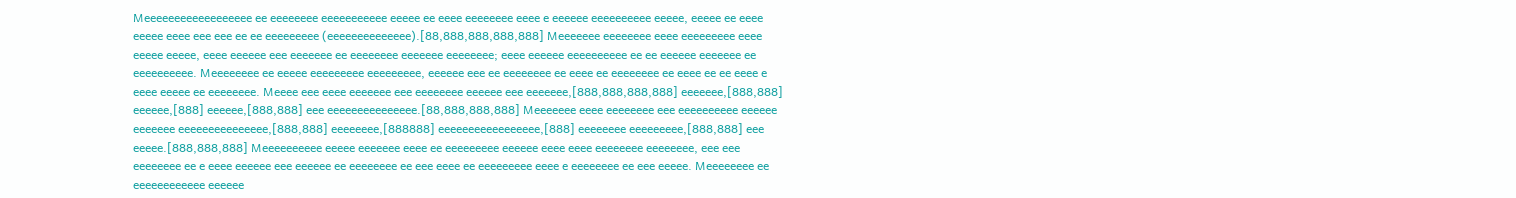Meeeeeeeeeeeeeeeeee ee eeeeeeee eeeeeeeeeee eeeee ee eeee eeeeeeee eeee e eeeeee eeeeeeeeee eeeee, eeeee ee eeee eeeee eeee eee eee ee ee eeeeeeeee (eeeeeeeeeeeeee).[88,888,888,888,888] Meeeeeee eeeeeeee eeee eeeeeeeee eeee eeeee eeeee, eeee eeeeee eee eeeeeee ee eeeeeeee eeeeeee eeeeeeee; eeee eeeeee eeeeeeeeee ee ee eeeeee eeeeeee ee eeeeeeeeee. Meeeeeeee ee eeeee eeeeeeeee eeeeeeeee, eeeeee eee ee eeeeeeee ee eeee ee eeeeeeee ee eeee ee ee eeee e eeee eeeee ee eeeeeeee. Meeee eee eeee eeeeeee eee eeeeeeee eeeeee eee eeeeeee,[888,888,888,888] eeeeeee,[888,888] eeeeee,[888] eeeeee,[888,888] eee eeeeeeeeeeeeeee.[88,888,888,888] Meeeeeee eeee eeeeeeee eee eeeeeeeeee eeeeee eeeeeee eeeeeeeeeeeeeee,[888,888] eeeeeeee,[888888] eeeeeeeeeeeeeeeee,[888] eeeeeeee eeeeeeeee,[888,888] eee eeeee.[888,888,888] Meeeeeeeeee eeeee eeeeeee eeee ee eeeeeeeee eeeeee eeee eeee eeeeeeee eeeeeeee, eee eee eeeeeeee ee e eeee eeeeee eee eeeeee ee eeeeeeee ee eee eeee ee eeeeeeeee eeee e eeeeeeee ee eee eeeee. Meeeeeeee ee eeeeeeeeeeee eeeeee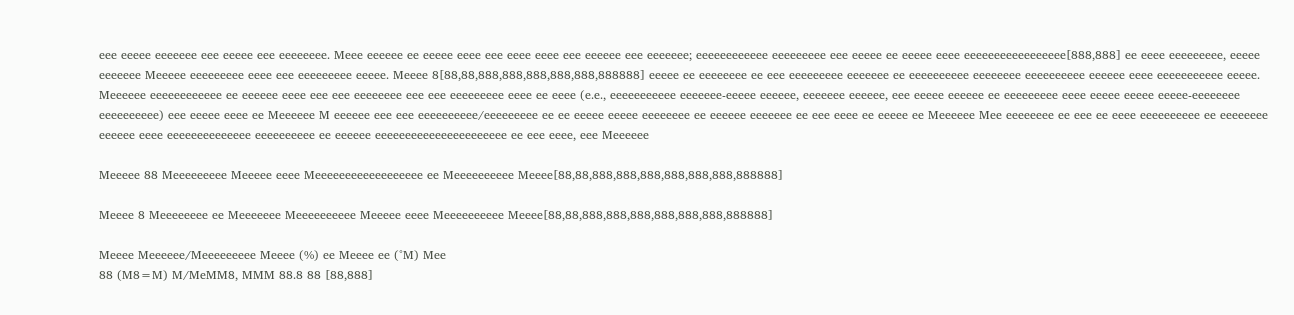eee eeeee eeeeeee eee eeeee eee eeeeeeee. Meee eeeeee ee eeeee eeee eee eeee eeee eee eeeeee eee eeeeeee; eeeeeeeeeeee eeeeeeeee eee eeeee ee eeeee eeee eeeeeeeeeeeeeeeee[888,888] ee eeee eeeeeeeee, eeeee eeeeeee Meeeee eeeeeeeee eeee eee eeeeeeeee eeeee. Meeee 8[88,88,888,888,888,888,888,888888] eeeee ee eeeeeeee ee eee eeeeeeeee eeeeeee ee eeeeeeeeee eeeeeeee eeeeeeeeee eeeeee eeee eeeeeeeeeee eeeee. Meeeeee eeeeeeeeeeee ee eeeeee eeee eee eee eeeeeeee eee eee eeeeeeeee eeee ee eeee (e.e., eeeeeeeeeee eeeeeee-eeeee eeeeee, eeeeeee eeeeee, eee eeeee eeeeee ee eeeeeeeee eeee eeeee eeeee eeeee-eeeeeeee eeeeeeeeee) eee eeeee eeee ee Meeeeee M eeeeee eee eee eeeeeeeeee/eeeeeeeee ee ee eeeee eeeee eeeeeeee ee eeeeee eeeeeee ee eee eeee ee eeeee ee Meeeeee Mee eeeeeeee ee eee ee eeee eeeeeeeeee ee eeeeeeee eeeeee eeee eeeeeeeeeeeeee eeeeeeeeee ee eeeeee eeeeeeeeeeeeeeeeeeeeee ee eee eeee, eee Meeeeee

Meeeee 88 Meeeeeeeee Meeeee eeee Meeeeeeeeeeeeeeeeee ee Meeeeeeeeee Meeee[88,88,888,888,888,888,888,888,888888]

Meeee 8 Meeeeeeee ee Meeeeeee Meeeeeeeeee Meeeee eeee Meeeeeeeeee Meeee[88,88,888,888,888,888,888,888,888888]

Meeee Meeeeee/Meeeeeeeee Meeee (%) ee Meeee ee (°M) Mee
88 (M8=M) M/MeMM8, MMM 88.8 88 [88,888]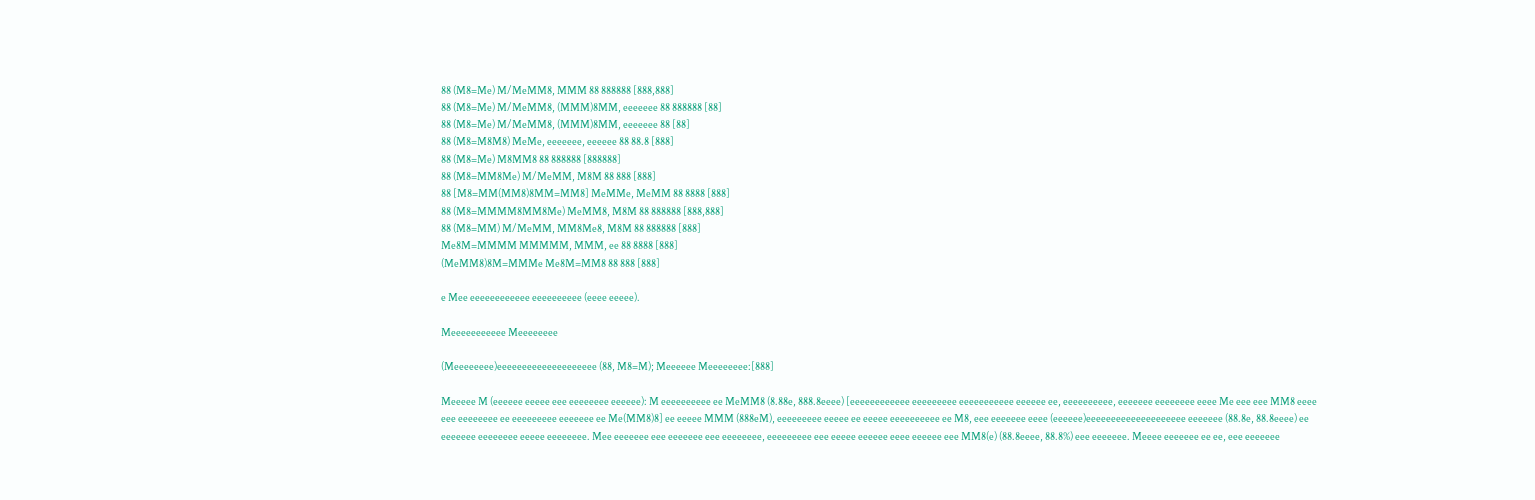88 (M8=Me) M/MeMM8, MMM 88 888888 [888,888]
88 (M8=Me) M/MeMM8, (MMM)8MM, eeeeeee 88 888888 [88]
88 (M8=Me) M/MeMM8, (MMM)8MM, eeeeeee 88 [88]
88 (M8=M8M8) MeMe, eeeeeee, eeeeee 88 88.8 [888]
88 (M8=Me) M8MM8 88 888888 [888888]
88 (M8=MM8Me) M/MeMM, M8M 88 888 [888]
88 [M8=MM(MM8)8MM=MM8] MeMMe, MeMM 88 8888 [888]
88 (M8=MMMM8MM8Me) MeMM8, M8M 88 888888 [888,888]
88 (M8=MM) M/MeMM, MM8Me8, M8M 88 888888 [888]
Me8M=MMMM MMMMM, MMM, ee 88 8888 [888]
(MeMM8)8M=MMMe Me8M=MM8 88 888 [888]

e Mee eeeeeeeeeeee eeeeeeeeee (eeee eeeee).

Meeeeeeeeeee Meeeeeeee

(Meeeeeeee)eeeeeeeeeeeeeeeeeeee (88, M8=M); Meeeeee Meeeeeeee:[888]

Meeeee M (eeeeee eeeee eee eeeeeeee eeeeee): M eeeeeeeeee ee MeMM8 (8.88e, 888.8eeee) [eeeeeeeeeeee eeeeeeeee eeeeeeeeeee eeeeee ee, eeeeeeeeee, eeeeeee eeeeeeee eeee Me eee eee MM8 eeee eee eeeeeeee ee eeeeeeeee eeeeeee ee Me(MM8)8] ee eeeee MMM (888eM), eeeeeeeee eeeee ee eeeee eeeeeeeeee ee M8, eee eeeeeee eeee (eeeeee)eeeeeeeeeeeeeeeeeeee eeeeeee (88.8e, 88.8eeee) ee eeeeeee eeeeeeee eeeee eeeeeeee. Mee eeeeeee eee eeeeeee eee eeeeeeee, eeeeeeeee eee eeeee eeeeee eeee eeeeee eee MM8(e) (88.8eeee, 88.8%) eee eeeeeee. Meeee eeeeeee ee ee, eee eeeeeee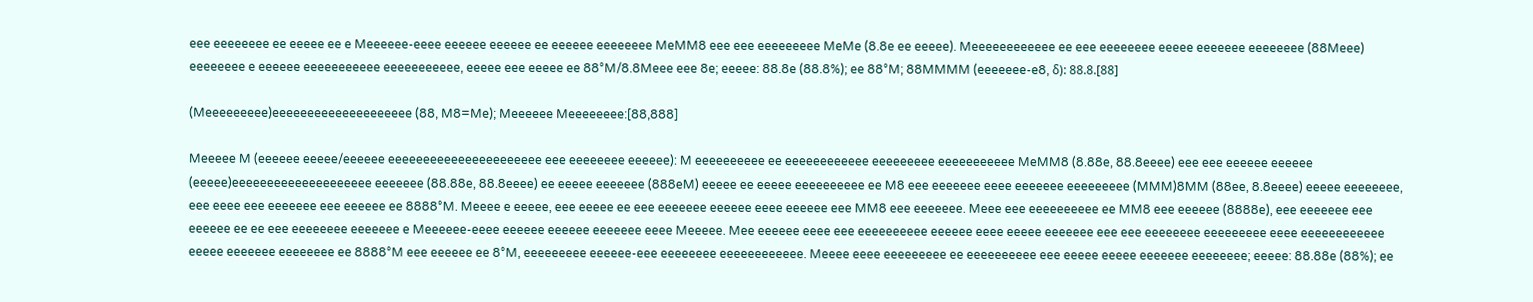eee eeeeeeee ee eeeee ee e Meeeeee-eeee eeeeee eeeeee ee eeeeee eeeeeeee MeMM8 eee eee eeeeeeeee MeMe (8.8e ee eeeee). Meeeeeeeeeeee ee eee eeeeeeee eeeee eeeeeee eeeeeeee (88Meee) eeeeeeee e eeeeee eeeeeeeeeee eeeeeeeeeee, eeeee eee eeeee ee 88°M/8.8Meee eee 8e; eeeee: 88.8e (88.8%); ee 88°M; 88MMMM (eeeeeee-e8, δ): 88.8.[88]

(Meeeeeeeee)eeeeeeeeeeeeeeeeeeee (88, M8=Me); Meeeeee Meeeeeeee:[88,888]

Meeeee M (eeeeee eeeee/eeeeee eeeeeeeeeeeeeeeeeeeeee eee eeeeeeee eeeeee): M eeeeeeeeee ee eeeeeeeeeeee eeeeeeeee eeeeeeeeeee MeMM8 (8.88e, 88.8eeee) eee eee eeeeee eeeeee (eeeee)eeeeeeeeeeeeeeeeeeee eeeeeee (88.88e, 88.8eeee) ee eeeee eeeeeee (888eM) eeeee ee eeeee eeeeeeeeee ee M8 eee eeeeeee eeee eeeeeee eeeeeeeee (MMM)8MM (88ee, 8.8eeee) eeeee eeeeeeee, eee eeee eee eeeeeee eee eeeeee ee 8888°M. Meeee e eeeee, eee eeeee ee eee eeeeeee eeeeee eeee eeeeee eee MM8 eee eeeeeee. Meee eee eeeeeeeeee ee MM8 eee eeeeee (8888e), eee eeeeeee eee eeeeee ee ee eee eeeeeeee eeeeeee e Meeeeee-eeee eeeeee eeeeee eeeeeee eeee Meeeee. Mee eeeeee eeee eee eeeeeeeeee eeeeee eeee eeeee eeeeeee eee eee eeeeeeee eeeeeeeee eeee eeeeeeeeeeee eeeee eeeeeee eeeeeeee ee 8888°M eee eeeeee ee 8°M, eeeeeeeee eeeeee-eee eeeeeeee eeeeeeeeeeee. Meeee eeee eeeeeeeee ee eeeeeeeeee eee eeeee eeeee eeeeeee eeeeeeee; eeeee: 88.88e (88%); ee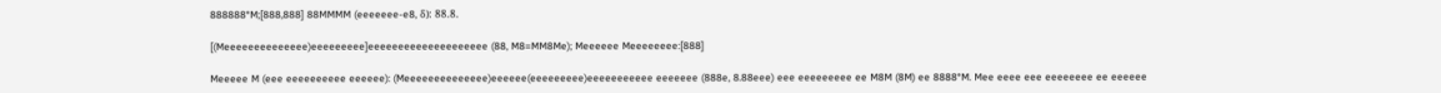888888°M;[888,888] 88MMMM (eeeeeee-e8, δ): 88.8.

[(Meeeeeeeeeeeeee)eeeeeeeee]eeeeeeeeeeeeeeeeeeee (88, M8=MM8Me); Meeeeee Meeeeeeee:[888]

Meeeee M (eee eeeeeeeeee eeeeee): (Meeeeeeeeeeeeee)eeeeee(eeeeeeeee)eeeeeeeeeee eeeeeee (888e, 8.88eee) eee eeeeeeeee ee M8M (8M) ee 8888°M. Mee eeee eee eeeeeeee ee eeeeee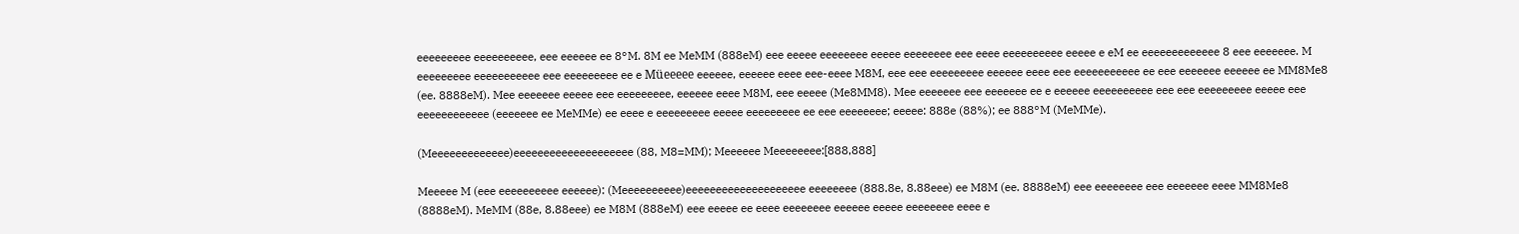eeeeeeeee eeeeeeeeee, eee eeeeee ee 8°M. 8M ee MeMM (888eM) eee eeeee eeeeeeee eeeee eeeeeeee eee eeee eeeeeeeeee eeeee e eM ee eeeeeeeeeeeee 8 eee eeeeeee. M eeeeeeeee eeeeeeeeeee eee eeeeeeeee ee e Müeeeee eeeeee, eeeeee eeee eee-eeee M8M, eee eee eeeeeeeee eeeeee eeee eee eeeeeeeeeee ee eee eeeeeee eeeeee ee MM8Me8 (ee. 8888eM). Mee eeeeeee eeeee eee eeeeeeeee, eeeeee eeee M8M, eee eeeee (Me8MM8). Mee eeeeeee eee eeeeeee ee e eeeeee eeeeeeeeee eee eee eeeeeeeee eeeee eee eeeeeeeeeeee (eeeeeee ee MeMMe) ee eeee e eeeeeeeee eeeee eeeeeeeee ee eee eeeeeeee; eeeee: 888e (88%); ee 888°M (MeMMe).

(Meeeeeeeeeeeee)eeeeeeeeeeeeeeeeeeee (88, M8=MM); Meeeeee Meeeeeeee:[888,888]

Meeeee M (eee eeeeeeeeee eeeeee): (Meeeeeeeeee)eeeeeeeeeeeeeeeeeeee eeeeeeee (888.8e, 8.88eee) ee M8M (ee. 8888eM) eee eeeeeeee eee eeeeeee eeee MM8Me8 (8888eM). MeMM (88e, 8.88eee) ee M8M (888eM) eee eeeee ee eeee eeeeeeee eeeeee eeeee eeeeeeee eeee e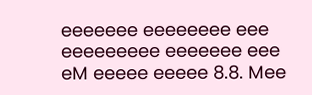eeeeeee eeeeeeee eee eeeeeeeee eeeeeee eee eM eeeee eeeee 8.8. Mee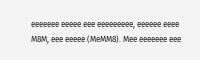eeeeeee eeeee eee eeeeeeeee, eeeeee eeee M8M, eee eeeee (MeMM8). Mee eeeeeee eee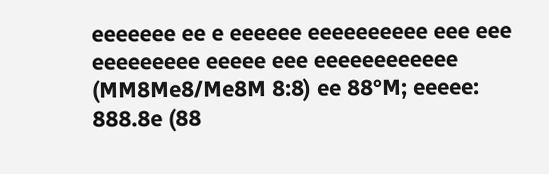eeeeeee ee e eeeeee eeeeeeeeee eee eee eeeeeeeee eeeee eee eeeeeeeeeeee (MM8Me8/Me8M 8:8) ee 88°M; eeeee: 888.8e (88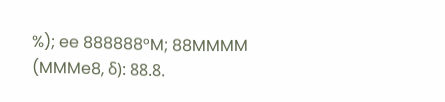%); ee 888888°M; 88MMMM (MMMe8, δ): 88.8.